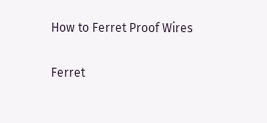How to Ferret Proof Wires

Ferret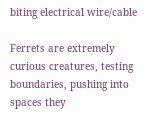biting electrical wire/cable

Ferrets are extremely curious creatures, testing boundaries, pushing into spaces they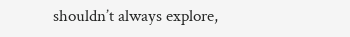shouldn’t always explore,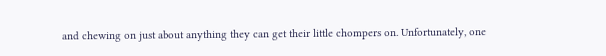and chewing on just about anything they can get their little chompers on. Unfortunately, one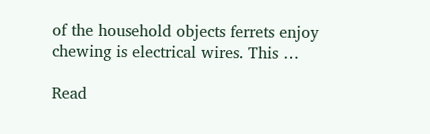of the household objects ferrets enjoy chewing is electrical wires. This …

Read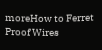moreHow to Ferret Proof Wires